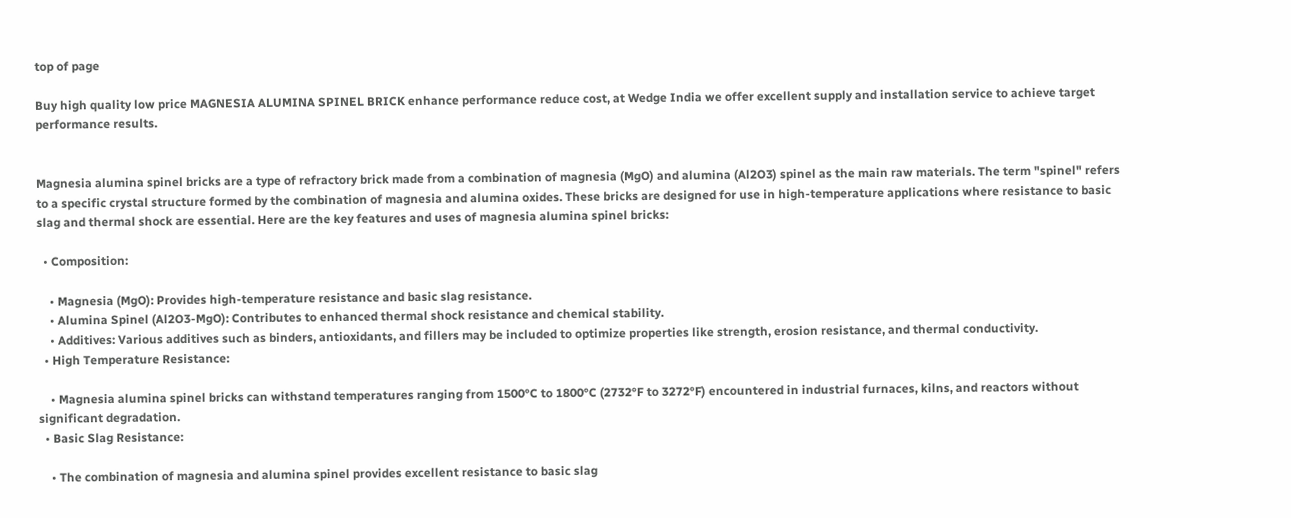top of page

Buy high quality low price MAGNESIA ALUMINA SPINEL BRICK enhance performance reduce cost, at Wedge India we offer excellent supply and installation service to achieve target performance results.


Magnesia alumina spinel bricks are a type of refractory brick made from a combination of magnesia (MgO) and alumina (Al2O3) spinel as the main raw materials. The term "spinel" refers to a specific crystal structure formed by the combination of magnesia and alumina oxides. These bricks are designed for use in high-temperature applications where resistance to basic slag and thermal shock are essential. Here are the key features and uses of magnesia alumina spinel bricks:

  • Composition:

    • Magnesia (MgO): Provides high-temperature resistance and basic slag resistance.
    • Alumina Spinel (Al2O3-MgO): Contributes to enhanced thermal shock resistance and chemical stability.
    • Additives: Various additives such as binders, antioxidants, and fillers may be included to optimize properties like strength, erosion resistance, and thermal conductivity.
  • High Temperature Resistance:

    • Magnesia alumina spinel bricks can withstand temperatures ranging from 1500°C to 1800°C (2732°F to 3272°F) encountered in industrial furnaces, kilns, and reactors without significant degradation.
  • Basic Slag Resistance:

    • The combination of magnesia and alumina spinel provides excellent resistance to basic slag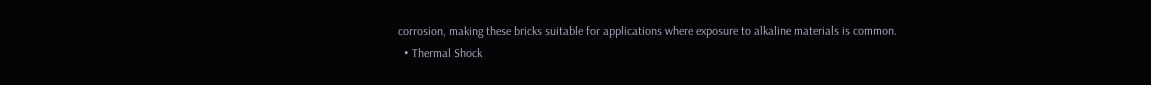corrosion, making these bricks suitable for applications where exposure to alkaline materials is common.
  • Thermal Shock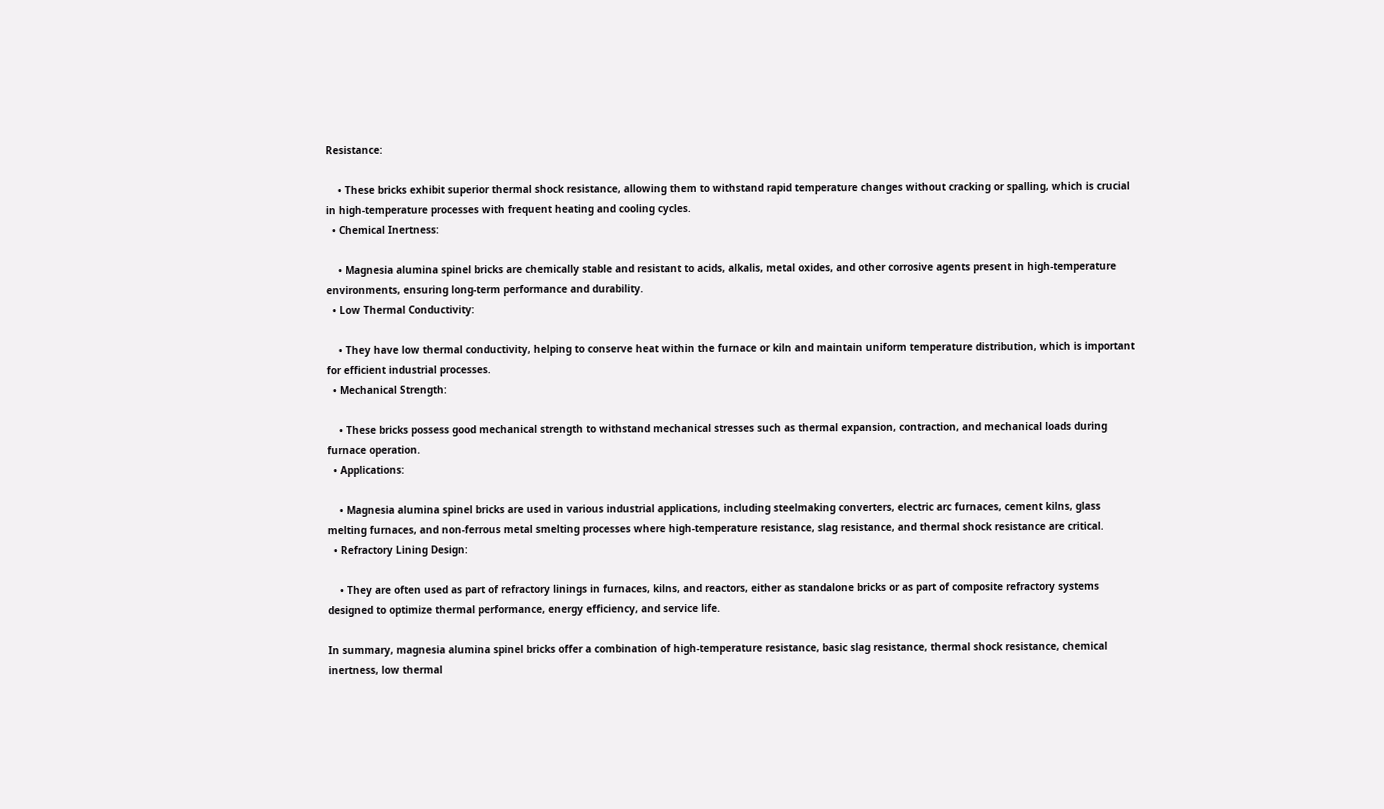Resistance:

    • These bricks exhibit superior thermal shock resistance, allowing them to withstand rapid temperature changes without cracking or spalling, which is crucial in high-temperature processes with frequent heating and cooling cycles.
  • Chemical Inertness:

    • Magnesia alumina spinel bricks are chemically stable and resistant to acids, alkalis, metal oxides, and other corrosive agents present in high-temperature environments, ensuring long-term performance and durability.
  • Low Thermal Conductivity:

    • They have low thermal conductivity, helping to conserve heat within the furnace or kiln and maintain uniform temperature distribution, which is important for efficient industrial processes.
  • Mechanical Strength:

    • These bricks possess good mechanical strength to withstand mechanical stresses such as thermal expansion, contraction, and mechanical loads during furnace operation.
  • Applications:

    • Magnesia alumina spinel bricks are used in various industrial applications, including steelmaking converters, electric arc furnaces, cement kilns, glass melting furnaces, and non-ferrous metal smelting processes where high-temperature resistance, slag resistance, and thermal shock resistance are critical.
  • Refractory Lining Design:

    • They are often used as part of refractory linings in furnaces, kilns, and reactors, either as standalone bricks or as part of composite refractory systems designed to optimize thermal performance, energy efficiency, and service life.

In summary, magnesia alumina spinel bricks offer a combination of high-temperature resistance, basic slag resistance, thermal shock resistance, chemical inertness, low thermal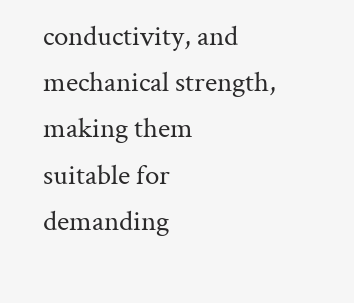conductivity, and mechanical strength, making them suitable for demanding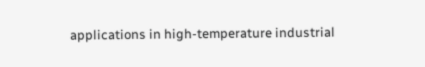applications in high-temperature industrial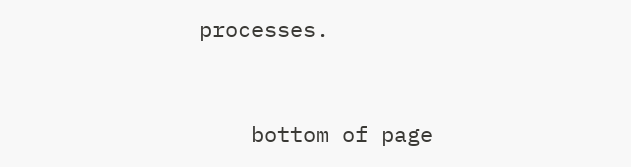processes.


    bottom of page